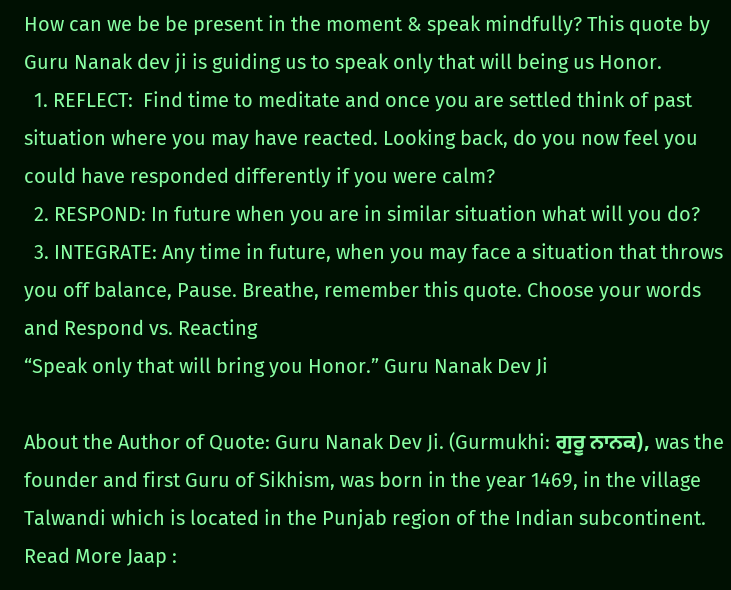How can we be be present in the moment & speak mindfully? This quote by Guru Nanak dev ji is guiding us to speak only that will being us Honor.
  1. REFLECT:  Find time to meditate and once you are settled think of past situation where you may have reacted. Looking back, do you now feel you could have responded differently if you were calm?
  2. RESPOND: In future when you are in similar situation what will you do?
  3. INTEGRATE: Any time in future, when you may face a situation that throws you off balance, Pause. Breathe, remember this quote. Choose your words and Respond vs. Reacting
“Speak only that will bring you Honor.” Guru Nanak Dev Ji

About the Author of Quote: Guru Nanak Dev Ji. (Gurmukhi: ਗੁਰੂ ਨਾਨਕ), was the founder and first Guru of Sikhism, was born in the year 1469, in the village Talwandi which is located in the Punjab region of the Indian subcontinent.  Read More Jaap :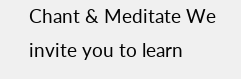Chant & Meditate We invite you to learn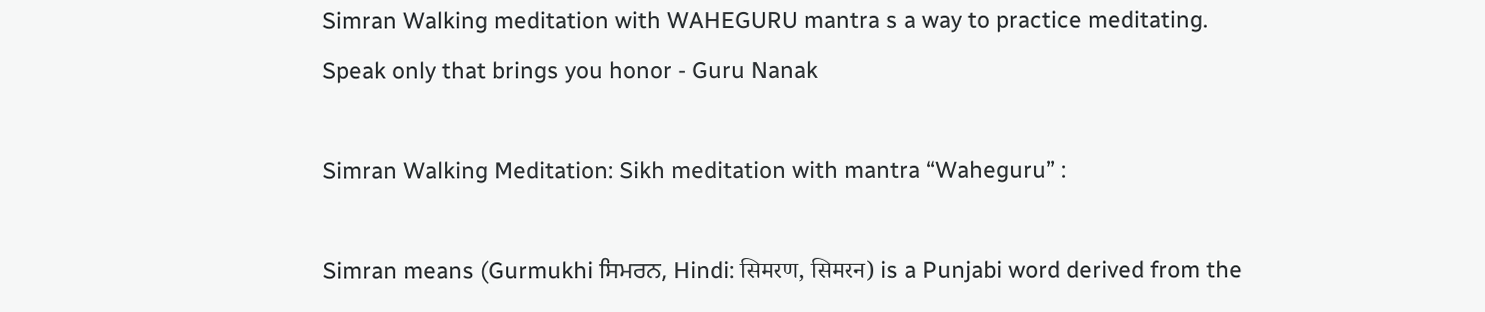Simran Walking meditation with WAHEGURU mantra s a way to practice meditating.
Speak only that brings you honor - Guru Nanak

Simran Walking Meditation: Sikh meditation with mantra “Waheguru” :

Simran means (Gurmukhi ਸਿਮਰਨ, Hindi: सिमरण, सिमरन) is a Punjabi word derived from the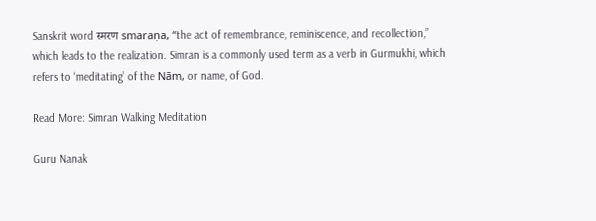Sanskrit word स्मरण smaraṇa, “the act of remembrance, reminiscence, and recollection,” which leads to the realization. Simran is a commonly used term as a verb in Gurmukhi, which refers to ‘meditating’ of the Nām, or name, of God.

Read More: Simran Walking Meditation

Guru Nanak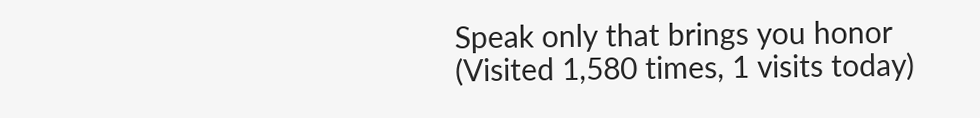Speak only that brings you honor
(Visited 1,580 times, 1 visits today)